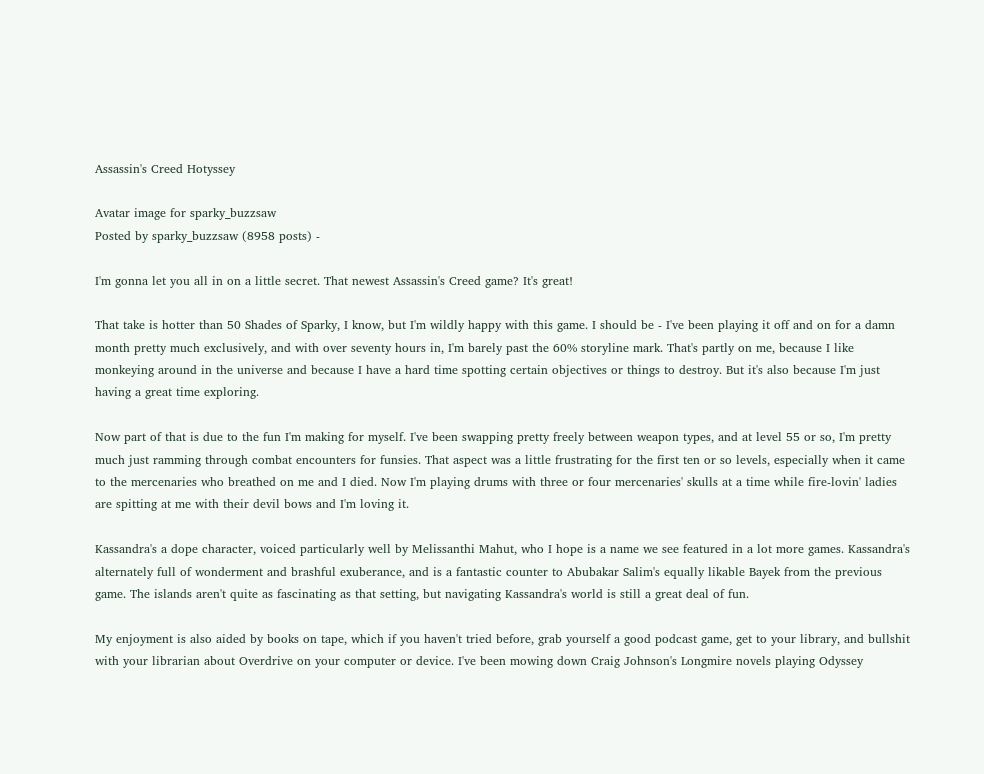Assassin's Creed Hotyssey

Avatar image for sparky_buzzsaw
Posted by sparky_buzzsaw (8958 posts) -

I'm gonna let you all in on a little secret. That newest Assassin's Creed game? It's great!

That take is hotter than 50 Shades of Sparky, I know, but I'm wildly happy with this game. I should be - I've been playing it off and on for a damn month pretty much exclusively, and with over seventy hours in, I'm barely past the 60% storyline mark. That's partly on me, because I like monkeying around in the universe and because I have a hard time spotting certain objectives or things to destroy. But it's also because I'm just having a great time exploring.

Now part of that is due to the fun I'm making for myself. I've been swapping pretty freely between weapon types, and at level 55 or so, I'm pretty much just ramming through combat encounters for funsies. That aspect was a little frustrating for the first ten or so levels, especially when it came to the mercenaries who breathed on me and I died. Now I'm playing drums with three or four mercenaries' skulls at a time while fire-lovin' ladies are spitting at me with their devil bows and I'm loving it.

Kassandra's a dope character, voiced particularly well by Melissanthi Mahut, who I hope is a name we see featured in a lot more games. Kassandra's alternately full of wonderment and brashful exuberance, and is a fantastic counter to Abubakar Salim's equally likable Bayek from the previous game. The islands aren't quite as fascinating as that setting, but navigating Kassandra's world is still a great deal of fun.

My enjoyment is also aided by books on tape, which if you haven't tried before, grab yourself a good podcast game, get to your library, and bullshit with your librarian about Overdrive on your computer or device. I've been mowing down Craig Johnson's Longmire novels playing Odyssey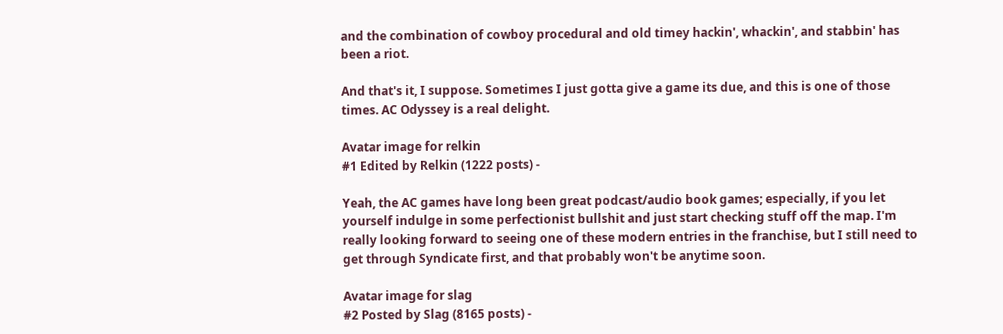and the combination of cowboy procedural and old timey hackin', whackin', and stabbin' has been a riot.

And that's it, I suppose. Sometimes I just gotta give a game its due, and this is one of those times. AC Odyssey is a real delight.

Avatar image for relkin
#1 Edited by Relkin (1222 posts) -

Yeah, the AC games have long been great podcast/audio book games; especially, if you let yourself indulge in some perfectionist bullshit and just start checking stuff off the map. I'm really looking forward to seeing one of these modern entries in the franchise, but I still need to get through Syndicate first, and that probably won't be anytime soon.

Avatar image for slag
#2 Posted by Slag (8165 posts) -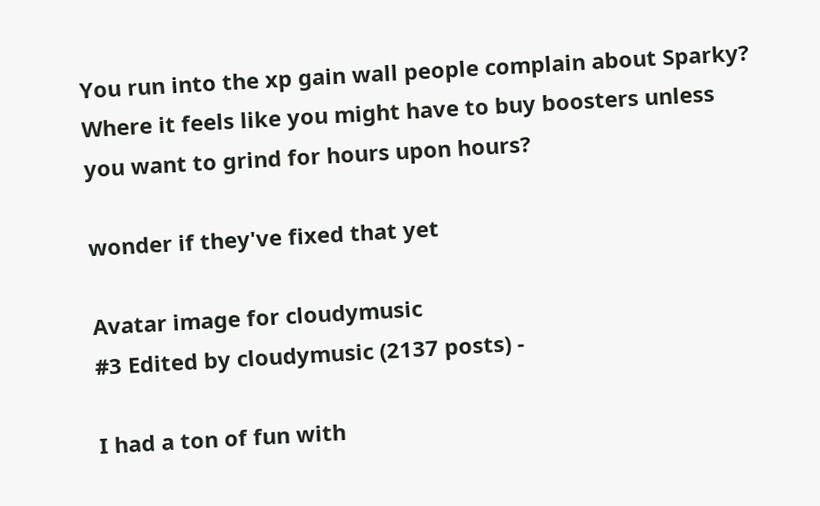You run into the xp gain wall people complain about Sparky? Where it feels like you might have to buy boosters unless you want to grind for hours upon hours?

wonder if they've fixed that yet

Avatar image for cloudymusic
#3 Edited by cloudymusic (2137 posts) -

I had a ton of fun with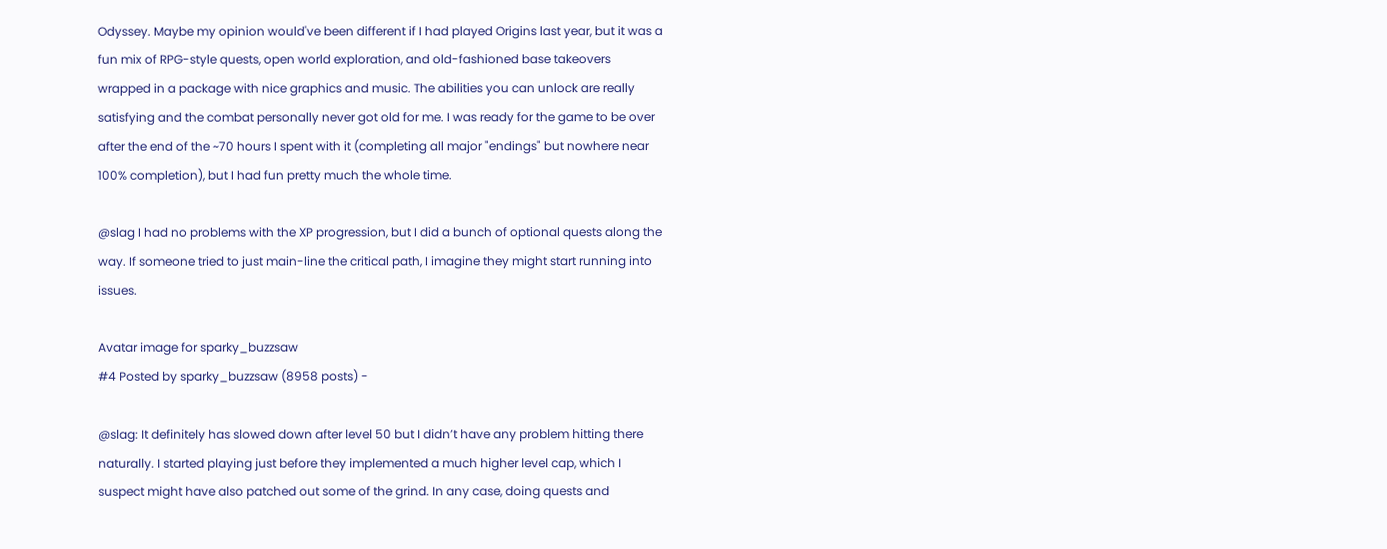Odyssey. Maybe my opinion would've been different if I had played Origins last year, but it was a fun mix of RPG-style quests, open world exploration, and old-fashioned base takeovers wrapped in a package with nice graphics and music. The abilities you can unlock are really satisfying and the combat personally never got old for me. I was ready for the game to be over after the end of the ~70 hours I spent with it (completing all major "endings" but nowhere near 100% completion), but I had fun pretty much the whole time.

@slag I had no problems with the XP progression, but I did a bunch of optional quests along the way. If someone tried to just main-line the critical path, I imagine they might start running into issues.

Avatar image for sparky_buzzsaw
#4 Posted by sparky_buzzsaw (8958 posts) -

@slag: It definitely has slowed down after level 50 but I didn’t have any problem hitting there naturally. I started playing just before they implemented a much higher level cap, which I suspect might have also patched out some of the grind. In any case, doing quests and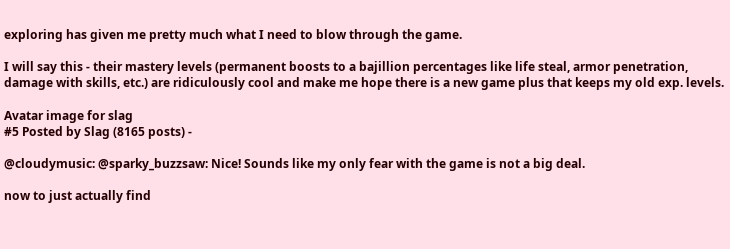exploring has given me pretty much what I need to blow through the game.

I will say this - their mastery levels (permanent boosts to a bajillion percentages like life steal, armor penetration, damage with skills, etc.) are ridiculously cool and make me hope there is a new game plus that keeps my old exp. levels.

Avatar image for slag
#5 Posted by Slag (8165 posts) -

@cloudymusic: @sparky_buzzsaw: Nice! Sounds like my only fear with the game is not a big deal.

now to just actually find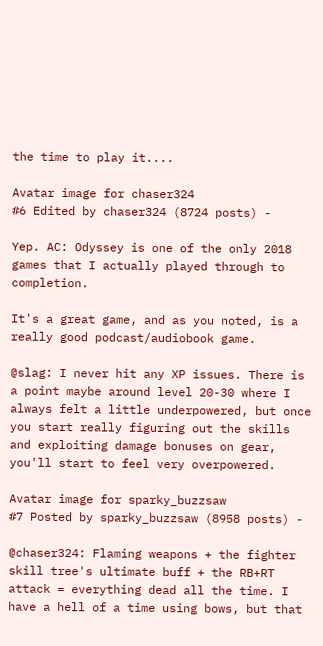the time to play it....

Avatar image for chaser324
#6 Edited by chaser324 (8724 posts) -

Yep. AC: Odyssey is one of the only 2018 games that I actually played through to completion.

It's a great game, and as you noted, is a really good podcast/audiobook game.

@slag: I never hit any XP issues. There is a point maybe around level 20-30 where I always felt a little underpowered, but once you start really figuring out the skills and exploiting damage bonuses on gear, you'll start to feel very overpowered.

Avatar image for sparky_buzzsaw
#7 Posted by sparky_buzzsaw (8958 posts) -

@chaser324: Flaming weapons + the fighter skill tree's ultimate buff + the RB+RT attack = everything dead all the time. I have a hell of a time using bows, but that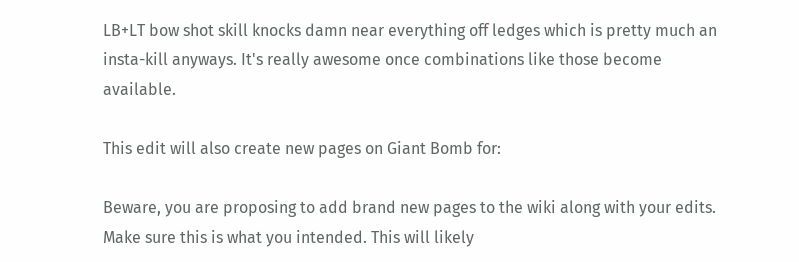LB+LT bow shot skill knocks damn near everything off ledges which is pretty much an insta-kill anyways. It's really awesome once combinations like those become available.

This edit will also create new pages on Giant Bomb for:

Beware, you are proposing to add brand new pages to the wiki along with your edits. Make sure this is what you intended. This will likely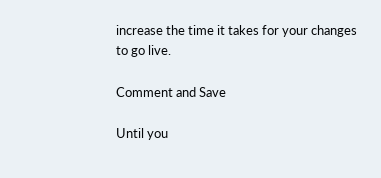increase the time it takes for your changes to go live.

Comment and Save

Until you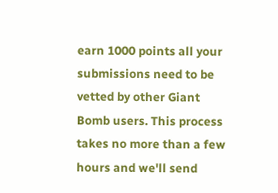earn 1000 points all your submissions need to be vetted by other Giant Bomb users. This process takes no more than a few hours and we'll send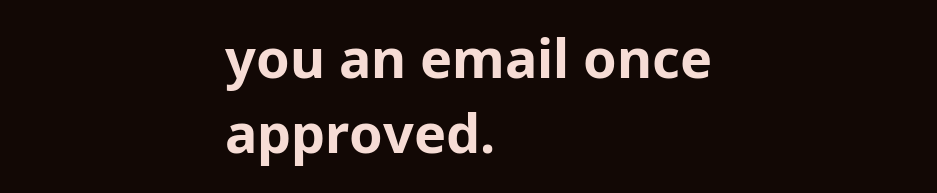you an email once approved.